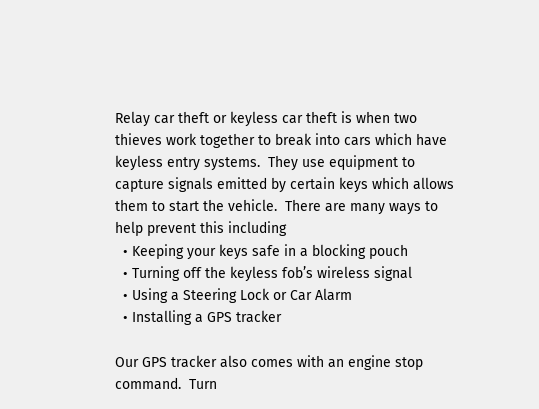Relay car theft or keyless car theft is when two thieves work together to break into cars which have keyless entry systems.  They use equipment to capture signals emitted by certain keys which allows them to start the vehicle.  There are many ways to help prevent this including
  • Keeping your keys safe in a blocking pouch
  • Turning off the keyless fob’s wireless signal
  • Using a Steering Lock or Car Alarm
  • Installing a GPS tracker

Our GPS tracker also comes with an engine stop command.  Turn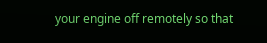your engine off remotely so that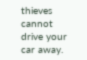thieves cannot drive your car away.